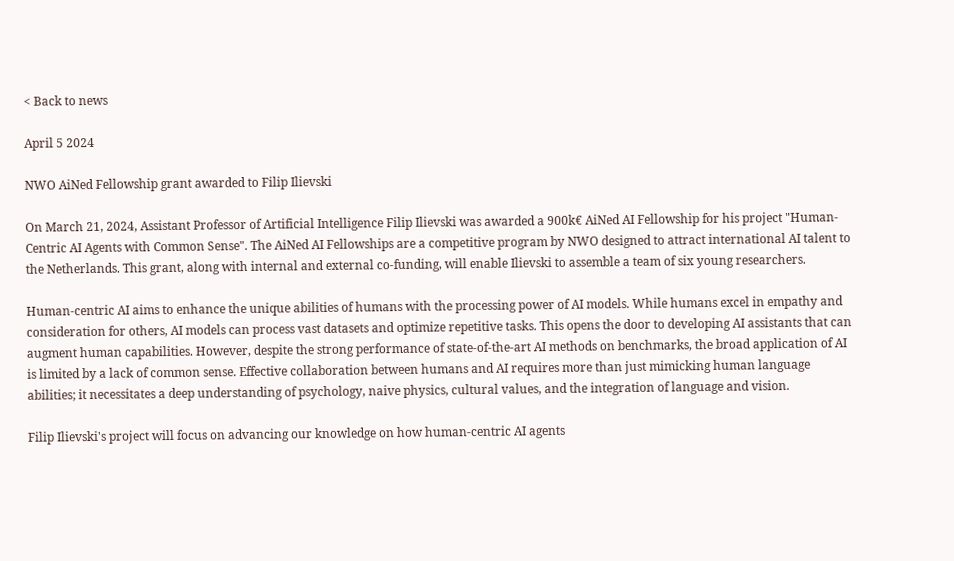< Back to news

April 5 2024

NWO AiNed Fellowship grant awarded to Filip Ilievski

On March 21, 2024, Assistant Professor of Artificial Intelligence Filip Ilievski was awarded a 900k€ AiNed AI Fellowship for his project "Human-Centric AI Agents with Common Sense". The AiNed AI Fellowships are a competitive program by NWO designed to attract international AI talent to the Netherlands. This grant, along with internal and external co-funding, will enable Ilievski to assemble a team of six young researchers.

Human-centric AI aims to enhance the unique abilities of humans with the processing power of AI models. While humans excel in empathy and consideration for others, AI models can process vast datasets and optimize repetitive tasks. This opens the door to developing AI assistants that can augment human capabilities. However, despite the strong performance of state-of-the-art AI methods on benchmarks, the broad application of AI is limited by a lack of common sense. Effective collaboration between humans and AI requires more than just mimicking human language abilities; it necessitates a deep understanding of psychology, naive physics, cultural values, and the integration of language and vision.

Filip Ilievski's project will focus on advancing our knowledge on how human-centric AI agents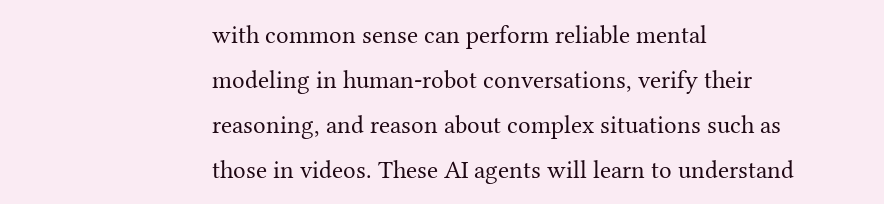with common sense can perform reliable mental modeling in human-robot conversations, verify their reasoning, and reason about complex situations such as those in videos. These AI agents will learn to understand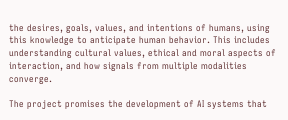the desires, goals, values, and intentions of humans, using this knowledge to anticipate human behavior. This includes understanding cultural values, ethical and moral aspects of interaction, and how signals from multiple modalities converge.

The project promises the development of AI systems that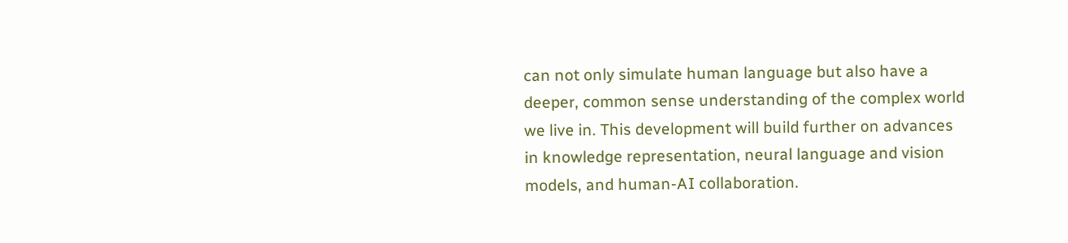can not only simulate human language but also have a deeper, common sense understanding of the complex world we live in. This development will build further on advances in knowledge representation, neural language and vision models, and human-AI collaboration.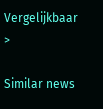Vergelijkbaar >

Similar news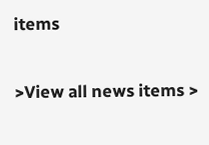items

>View all news items >